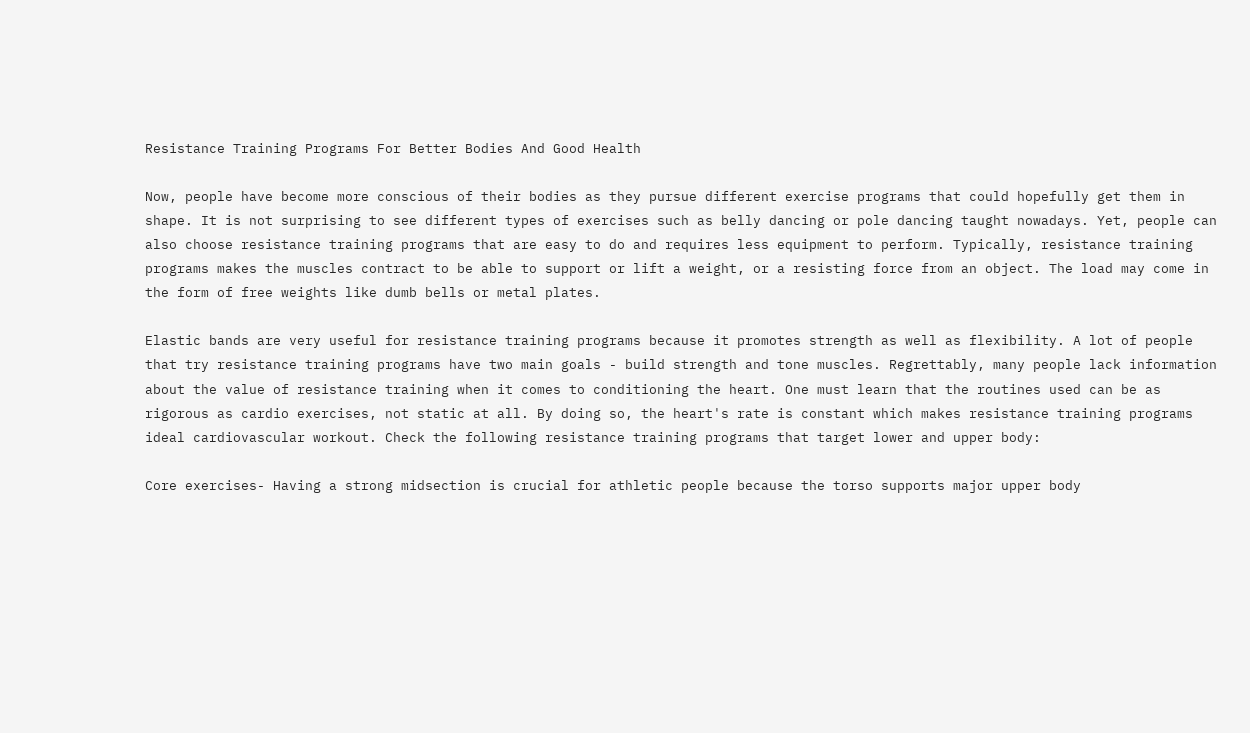Resistance Training Programs For Better Bodies And Good Health

Now, people have become more conscious of their bodies as they pursue different exercise programs that could hopefully get them in shape. It is not surprising to see different types of exercises such as belly dancing or pole dancing taught nowadays. Yet, people can also choose resistance training programs that are easy to do and requires less equipment to perform. Typically, resistance training programs makes the muscles contract to be able to support or lift a weight, or a resisting force from an object. The load may come in the form of free weights like dumb bells or metal plates.

Elastic bands are very useful for resistance training programs because it promotes strength as well as flexibility. A lot of people that try resistance training programs have two main goals - build strength and tone muscles. Regrettably, many people lack information about the value of resistance training when it comes to conditioning the heart. One must learn that the routines used can be as rigorous as cardio exercises, not static at all. By doing so, the heart's rate is constant which makes resistance training programs ideal cardiovascular workout. Check the following resistance training programs that target lower and upper body:

Core exercises- Having a strong midsection is crucial for athletic people because the torso supports major upper body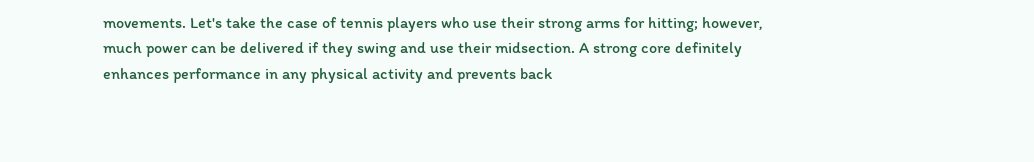movements. Let's take the case of tennis players who use their strong arms for hitting; however, much power can be delivered if they swing and use their midsection. A strong core definitely enhances performance in any physical activity and prevents back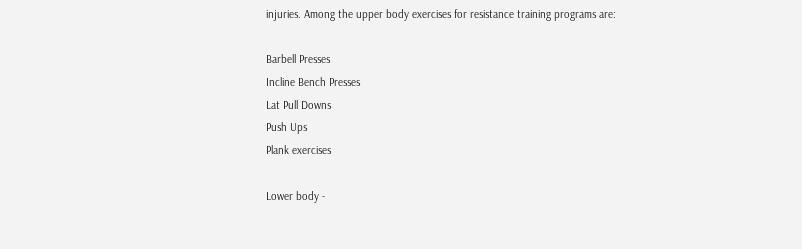injuries. Among the upper body exercises for resistance training programs are:

Barbell Presses
Incline Bench Presses
Lat Pull Downs
Push Ups
Plank exercises

Lower body -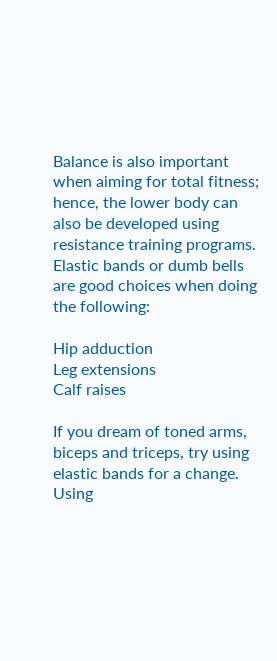Balance is also important when aiming for total fitness; hence, the lower body can also be developed using resistance training programs. Elastic bands or dumb bells are good choices when doing the following:

Hip adduction
Leg extensions
Calf raises

If you dream of toned arms, biceps and triceps, try using elastic bands for a change. Using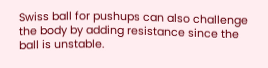Swiss ball for pushups can also challenge the body by adding resistance since the ball is unstable.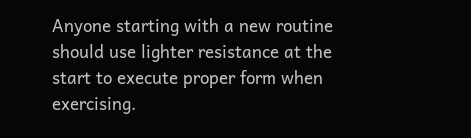Anyone starting with a new routine should use lighter resistance at the start to execute proper form when exercising.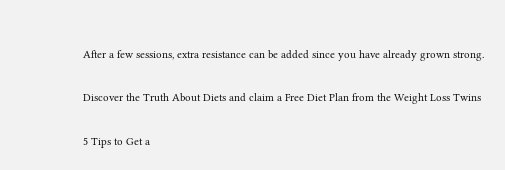After a few sessions, extra resistance can be added since you have already grown strong.

Discover the Truth About Diets and claim a Free Diet Plan from the Weight Loss Twins

5 Tips to Get a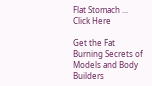Flat Stomach ... Click Here

Get the Fat Burning Secrets of Models and Body Builders